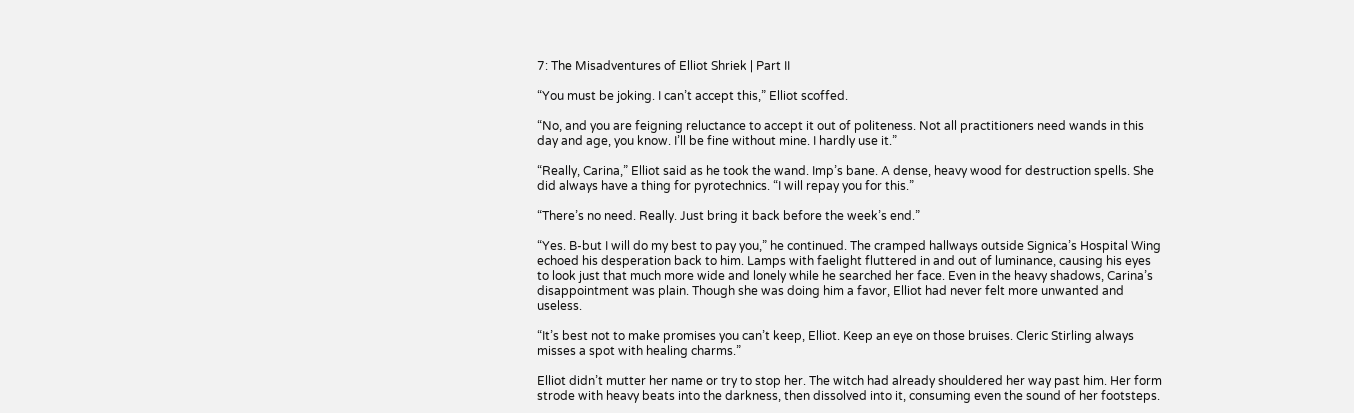7: The Misadventures of Elliot Shriek | Part II

“You must be joking. I can’t accept this,” Elliot scoffed.

“No, and you are feigning reluctance to accept it out of politeness. Not all practitioners need wands in this day and age, you know. I’ll be fine without mine. I hardly use it.”

“Really, Carina,” Elliot said as he took the wand. Imp’s bane. A dense, heavy wood for destruction spells. She did always have a thing for pyrotechnics. “I will repay you for this.”

“There’s no need. Really. Just bring it back before the week’s end.”

“Yes. B-but I will do my best to pay you,” he continued. The cramped hallways outside Signica’s Hospital Wing echoed his desperation back to him. Lamps with faelight fluttered in and out of luminance, causing his eyes to look just that much more wide and lonely while he searched her face. Even in the heavy shadows, Carina’s disappointment was plain. Though she was doing him a favor, Elliot had never felt more unwanted and useless.

“It’s best not to make promises you can’t keep, Elliot. Keep an eye on those bruises. Cleric Stirling always misses a spot with healing charms.”

Elliot didn’t mutter her name or try to stop her. The witch had already shouldered her way past him. Her form strode with heavy beats into the darkness, then dissolved into it, consuming even the sound of her footsteps.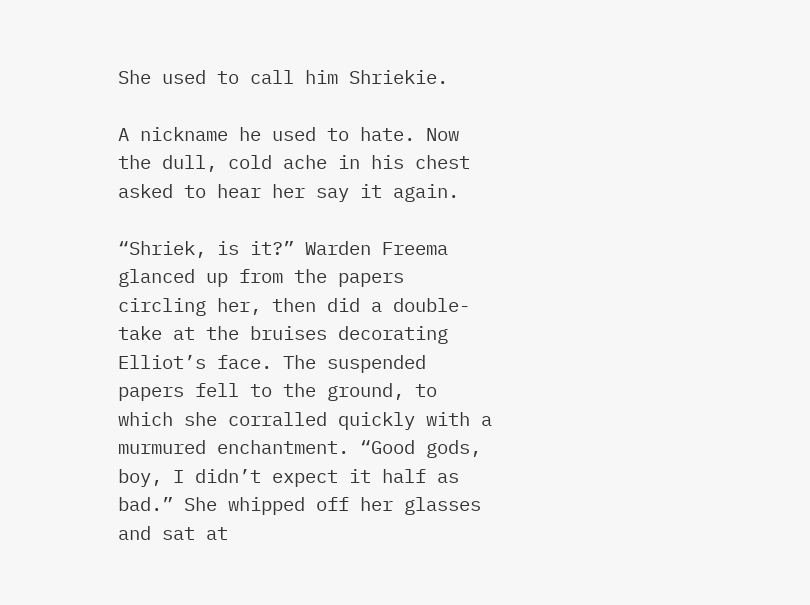She used to call him Shriekie.

A nickname he used to hate. Now the dull, cold ache in his chest asked to hear her say it again.

“Shriek, is it?” Warden Freema glanced up from the papers circling her, then did a double-take at the bruises decorating Elliot’s face. The suspended papers fell to the ground, to which she corralled quickly with a murmured enchantment. “Good gods, boy, I didn’t expect it half as bad.” She whipped off her glasses and sat at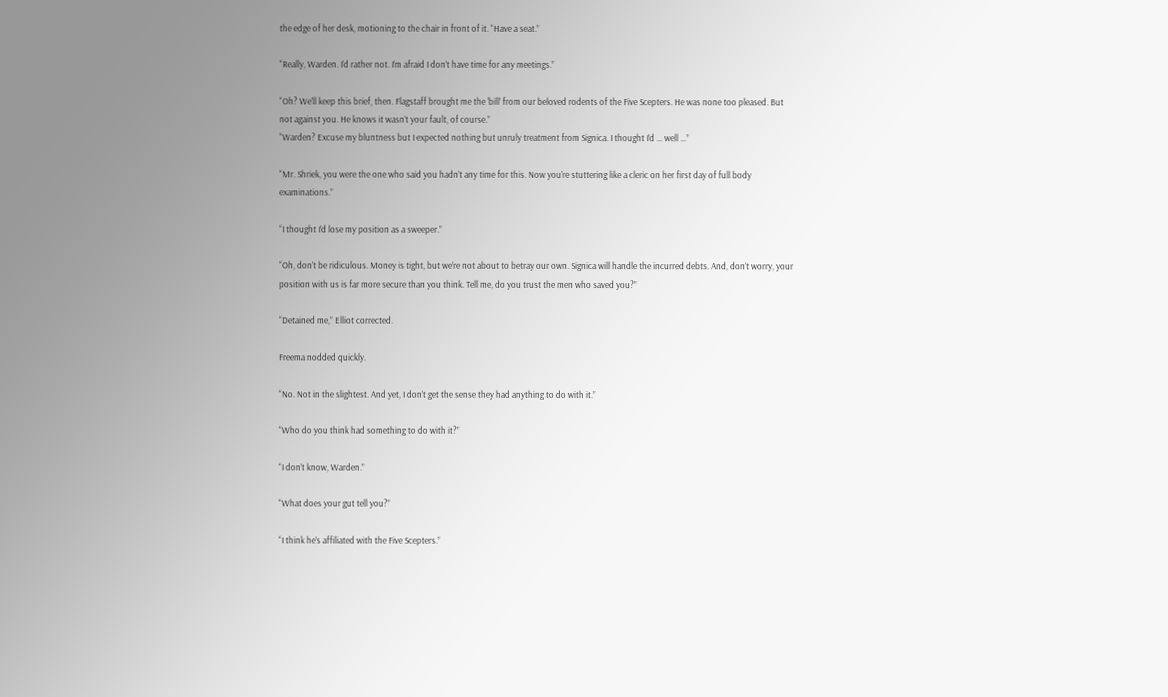the edge of her desk, motioning to the chair in front of it. “Have a seat.”

“Really, Warden. I’d rather not. I’m afraid I don’t have time for any meetings.”

“Oh? We’ll keep this brief, then. Flagstaff brought me the ‘bill’ from our beloved rodents of the Five Scepters. He was none too pleased. But not against you. He knows it wasn’t your fault, of course.”
“Warden? Excuse my bluntness but I expected nothing but unruly treatment from Signica. I thought I’d … well …”

“Mr. Shriek, you were the one who said you hadn’t any time for this. Now you’re stuttering like a cleric on her first day of full body examinations.”

“I thought I’d lose my position as a sweeper.”

“Oh, don’t be ridiculous. Money is tight, but we’re not about to betray our own. Signica will handle the incurred debts. And, don’t worry, your position with us is far more secure than you think. Tell me, do you trust the men who saved you?”

“Detained me,” Elliot corrected.

Freema nodded quickly.

“No. Not in the slightest. And yet, I don’t get the sense they had anything to do with it.”

“Who do you think had something to do with it?”

“I don’t know, Warden.”

“What does your gut tell you?”

“I think he’s affiliated with the Five Scepters.”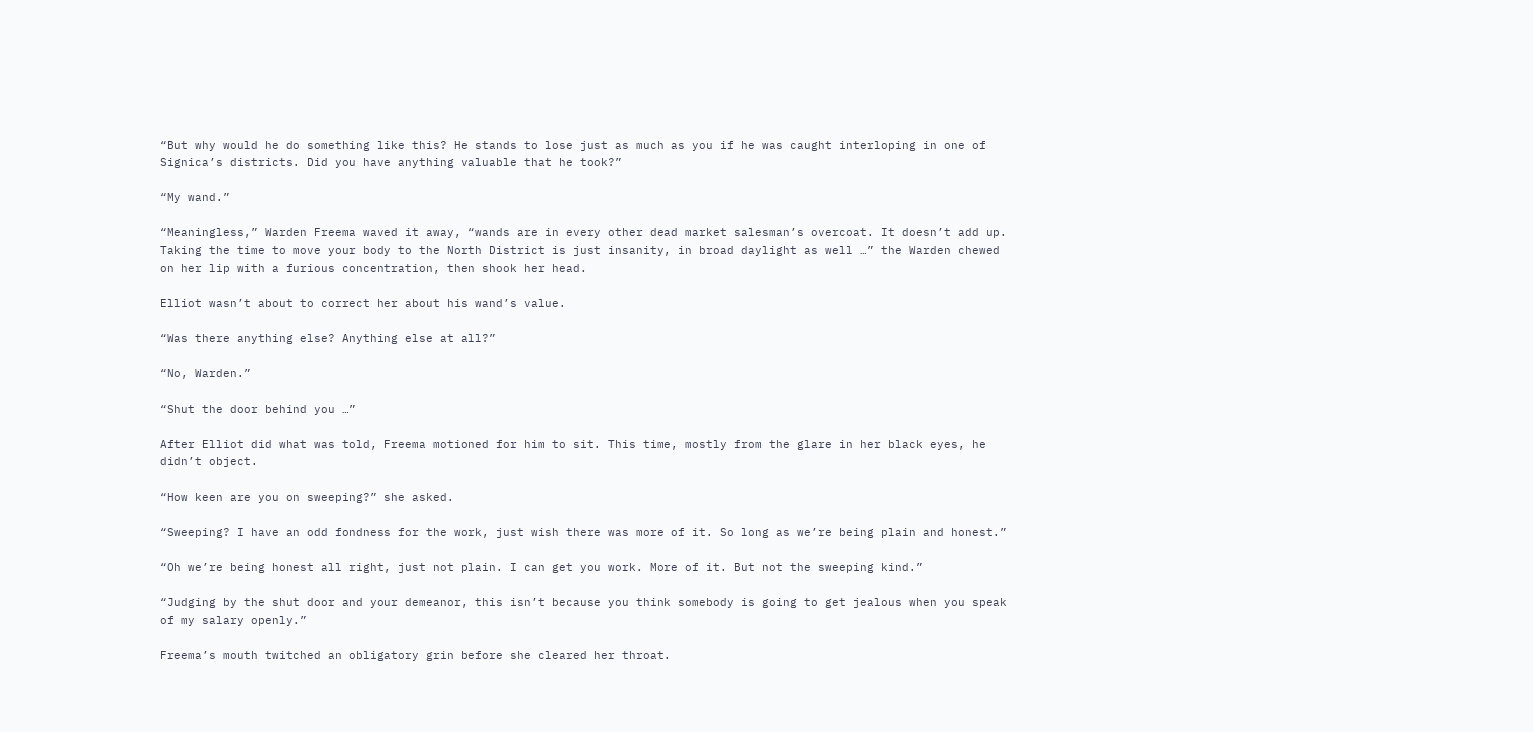“But why would he do something like this? He stands to lose just as much as you if he was caught interloping in one of Signica’s districts. Did you have anything valuable that he took?”

“My wand.”

“Meaningless,” Warden Freema waved it away, “wands are in every other dead market salesman’s overcoat. It doesn’t add up. Taking the time to move your body to the North District is just insanity, in broad daylight as well …” the Warden chewed on her lip with a furious concentration, then shook her head.

Elliot wasn’t about to correct her about his wand’s value.

“Was there anything else? Anything else at all?”

“No, Warden.”

“Shut the door behind you …”

After Elliot did what was told, Freema motioned for him to sit. This time, mostly from the glare in her black eyes, he didn’t object.

“How keen are you on sweeping?” she asked.

“Sweeping? I have an odd fondness for the work, just wish there was more of it. So long as we’re being plain and honest.”

“Oh we’re being honest all right, just not plain. I can get you work. More of it. But not the sweeping kind.”

“Judging by the shut door and your demeanor, this isn’t because you think somebody is going to get jealous when you speak of my salary openly.”

Freema’s mouth twitched an obligatory grin before she cleared her throat.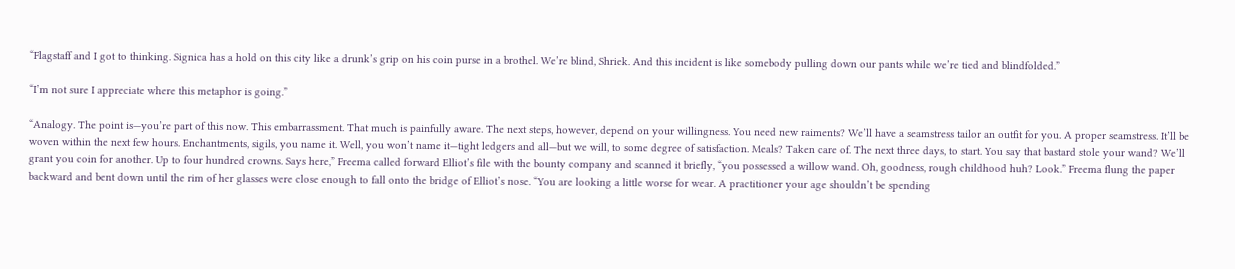“Flagstaff and I got to thinking. Signica has a hold on this city like a drunk’s grip on his coin purse in a brothel. We’re blind, Shriek. And this incident is like somebody pulling down our pants while we’re tied and blindfolded.”

“I’m not sure I appreciate where this metaphor is going.”

“Analogy. The point is—you’re part of this now. This embarrassment. That much is painfully aware. The next steps, however, depend on your willingness. You need new raiments? We’ll have a seamstress tailor an outfit for you. A proper seamstress. It’ll be woven within the next few hours. Enchantments, sigils, you name it. Well, you won’t name it—tight ledgers and all—but we will, to some degree of satisfaction. Meals? Taken care of. The next three days, to start. You say that bastard stole your wand? We’ll grant you coin for another. Up to four hundred crowns. Says here,” Freema called forward Elliot’s file with the bounty company and scanned it briefly, “you possessed a willow wand. Oh, goodness, rough childhood huh? Look.” Freema flung the paper backward and bent down until the rim of her glasses were close enough to fall onto the bridge of Elliot’s nose. “You are looking a little worse for wear. A practitioner your age shouldn’t be spending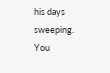his days sweeping. You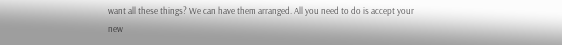want all these things? We can have them arranged. All you need to do is accept your new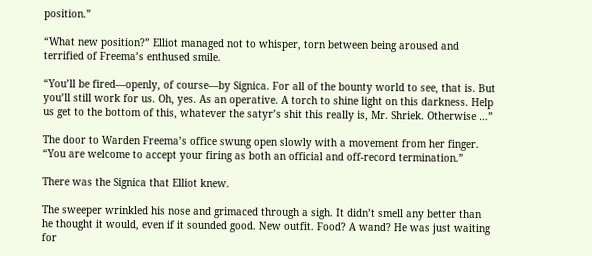position.”

“What new position?” Elliot managed not to whisper, torn between being aroused and terrified of Freema’s enthused smile.

“You’ll be fired—openly, of course—by Signica. For all of the bounty world to see, that is. But you’ll still work for us. Oh, yes. As an operative. A torch to shine light on this darkness. Help us get to the bottom of this, whatever the satyr’s shit this really is, Mr. Shriek. Otherwise …”

The door to Warden Freema’s office swung open slowly with a movement from her finger. “You are welcome to accept your firing as both an official and off-record termination.”

There was the Signica that Elliot knew.

The sweeper wrinkled his nose and grimaced through a sigh. It didn’t smell any better than he thought it would, even if it sounded good. New outfit. Food? A wand? He was just waiting for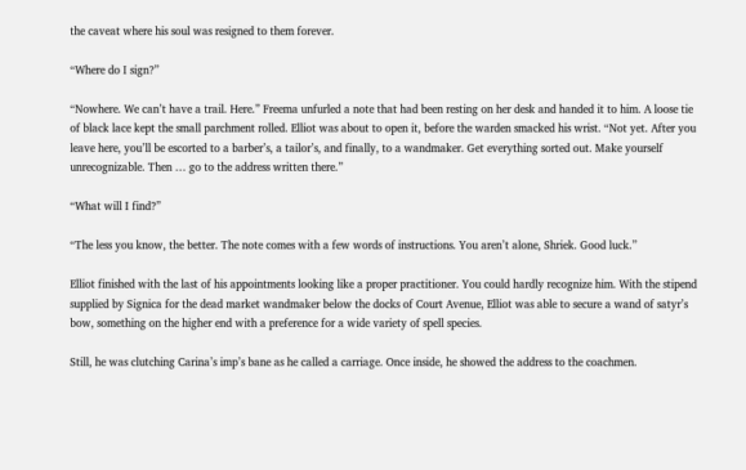the caveat where his soul was resigned to them forever.

“Where do I sign?”

“Nowhere. We can’t have a trail. Here.” Freema unfurled a note that had been resting on her desk and handed it to him. A loose tie of black lace kept the small parchment rolled. Elliot was about to open it, before the warden smacked his wrist. “Not yet. After you leave here, you’ll be escorted to a barber’s, a tailor’s, and finally, to a wandmaker. Get everything sorted out. Make yourself unrecognizable. Then … go to the address written there.”

“What will I find?”

“The less you know, the better. The note comes with a few words of instructions. You aren’t alone, Shriek. Good luck.”

Elliot finished with the last of his appointments looking like a proper practitioner. You could hardly recognize him. With the stipend supplied by Signica for the dead market wandmaker below the docks of Court Avenue, Elliot was able to secure a wand of satyr’s bow, something on the higher end with a preference for a wide variety of spell species.

Still, he was clutching Carina’s imp’s bane as he called a carriage. Once inside, he showed the address to the coachmen.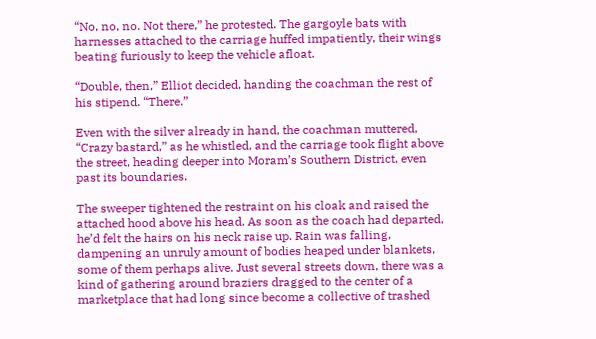“No, no, no. Not there,” he protested. The gargoyle bats with harnesses attached to the carriage huffed impatiently, their wings beating furiously to keep the vehicle afloat.

“Double, then,” Elliot decided, handing the coachman the rest of his stipend. “There.”

Even with the silver already in hand, the coachman muttered, “Crazy bastard,” as he whistled, and the carriage took flight above the street, heading deeper into Moram’s Southern District, even past its boundaries.

The sweeper tightened the restraint on his cloak and raised the attached hood above his head. As soon as the coach had departed, he’d felt the hairs on his neck raise up. Rain was falling, dampening an unruly amount of bodies heaped under blankets, some of them perhaps alive. Just several streets down, there was a kind of gathering around braziers dragged to the center of a marketplace that had long since become a collective of trashed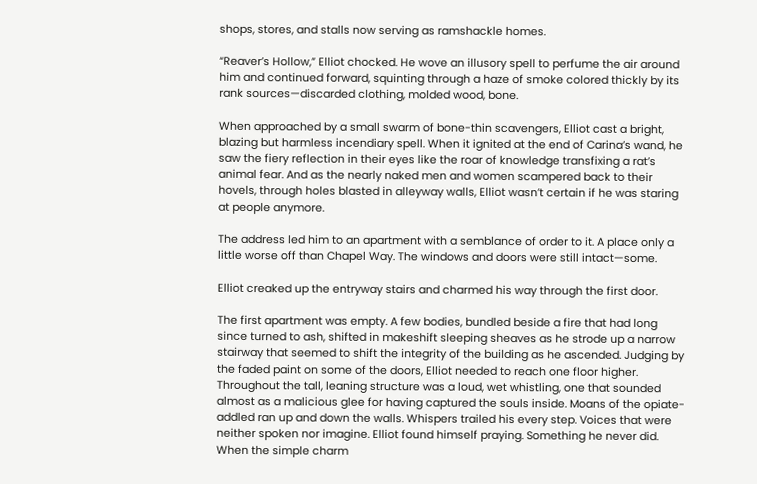shops, stores, and stalls now serving as ramshackle homes.

“Reaver’s Hollow,” Elliot chocked. He wove an illusory spell to perfume the air around him and continued forward, squinting through a haze of smoke colored thickly by its rank sources—discarded clothing, molded wood, bone.

When approached by a small swarm of bone-thin scavengers, Elliot cast a bright, blazing but harmless incendiary spell. When it ignited at the end of Carina’s wand, he saw the fiery reflection in their eyes like the roar of knowledge transfixing a rat’s animal fear. And as the nearly naked men and women scampered back to their hovels, through holes blasted in alleyway walls, Elliot wasn’t certain if he was staring at people anymore.

The address led him to an apartment with a semblance of order to it. A place only a little worse off than Chapel Way. The windows and doors were still intact—some.

Elliot creaked up the entryway stairs and charmed his way through the first door.

The first apartment was empty. A few bodies, bundled beside a fire that had long since turned to ash, shifted in makeshift sleeping sheaves as he strode up a narrow stairway that seemed to shift the integrity of the building as he ascended. Judging by the faded paint on some of the doors, Elliot needed to reach one floor higher. Throughout the tall, leaning structure was a loud, wet whistling, one that sounded almost as a malicious glee for having captured the souls inside. Moans of the opiate-addled ran up and down the walls. Whispers trailed his every step. Voices that were neither spoken nor imagine. Elliot found himself praying. Something he never did. When the simple charm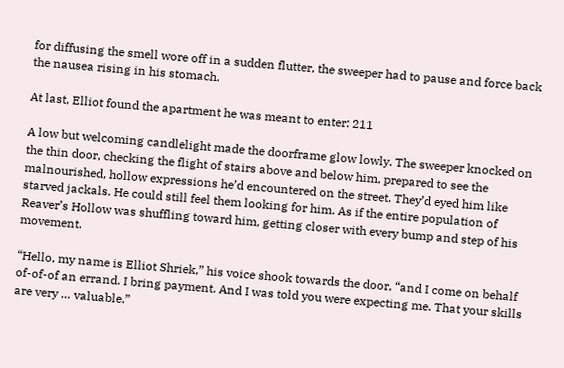for diffusing the smell wore off in a sudden flutter, the sweeper had to pause and force back the nausea rising in his stomach.

At last, Elliot found the apartment he was meant to enter: 211

A low but welcoming candlelight made the doorframe glow lowly. The sweeper knocked on the thin door, checking the flight of stairs above and below him, prepared to see the malnourished, hollow expressions he’d encountered on the street. They’d eyed him like starved jackals. He could still feel them looking for him. As if the entire population of Reaver’s Hollow was shuffling toward him, getting closer with every bump and step of his movement.

“Hello, my name is Elliot Shriek,” his voice shook towards the door, “and I come on behalf of-of-of an errand. I bring payment. And I was told you were expecting me. That your skills are very … valuable.”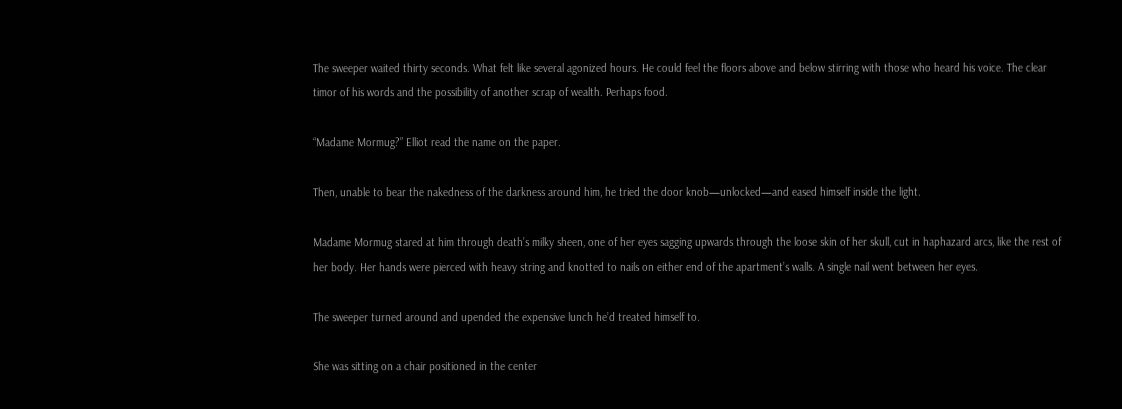The sweeper waited thirty seconds. What felt like several agonized hours. He could feel the floors above and below stirring with those who heard his voice. The clear timor of his words and the possibility of another scrap of wealth. Perhaps food.

“Madame Mormug?” Elliot read the name on the paper.

Then, unable to bear the nakedness of the darkness around him, he tried the door knob—unlocked—and eased himself inside the light.

Madame Mormug stared at him through death’s milky sheen, one of her eyes sagging upwards through the loose skin of her skull, cut in haphazard arcs, like the rest of her body. Her hands were pierced with heavy string and knotted to nails on either end of the apartment’s walls. A single nail went between her eyes.

The sweeper turned around and upended the expensive lunch he’d treated himself to.

She was sitting on a chair positioned in the center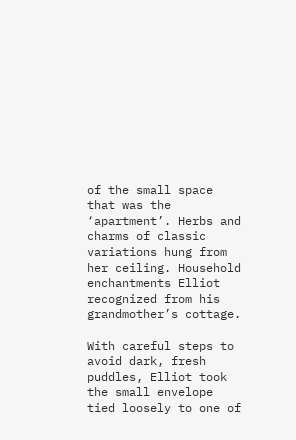of the small space that was the ‘apartment’. Herbs and charms of classic variations hung from her ceiling. Household enchantments Elliot recognized from his grandmother’s cottage.

With careful steps to avoid dark, fresh puddles, Elliot took the small envelope tied loosely to one of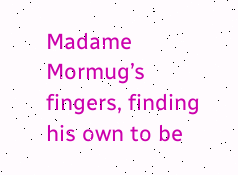Madame Mormug’s fingers, finding his own to be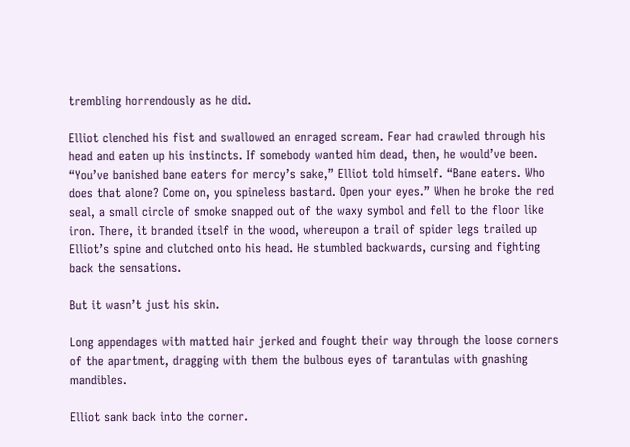trembling horrendously as he did.

Elliot clenched his fist and swallowed an enraged scream. Fear had crawled through his head and eaten up his instincts. If somebody wanted him dead, then, he would’ve been. “You’ve banished bane eaters for mercy’s sake,” Elliot told himself. “Bane eaters. Who does that alone? Come on, you spineless bastard. Open your eyes.” When he broke the red seal, a small circle of smoke snapped out of the waxy symbol and fell to the floor like iron. There, it branded itself in the wood, whereupon a trail of spider legs trailed up Elliot’s spine and clutched onto his head. He stumbled backwards, cursing and fighting back the sensations.

But it wasn’t just his skin.

Long appendages with matted hair jerked and fought their way through the loose corners of the apartment, dragging with them the bulbous eyes of tarantulas with gnashing mandibles.

Elliot sank back into the corner.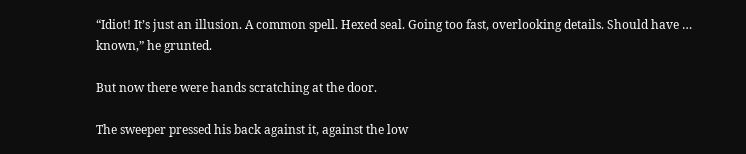“Idiot! It’s just an illusion. A common spell. Hexed seal. Going too fast, overlooking details. Should have … known,” he grunted.

But now there were hands scratching at the door.

The sweeper pressed his back against it, against the low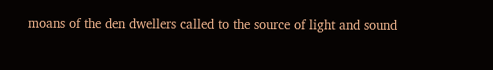moans of the den dwellers called to the source of light and sound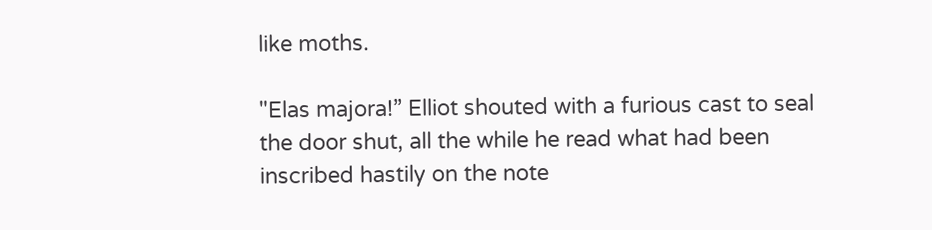like moths.

"Elas majora!” Elliot shouted with a furious cast to seal the door shut, all the while he read what had been inscribed hastily on the note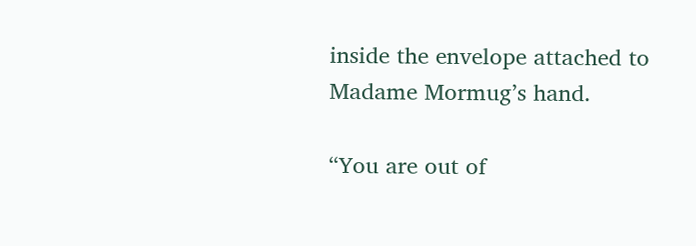inside the envelope attached to Madame Mormug’s hand.

“You are out of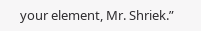your element, Mr. Shriek.”